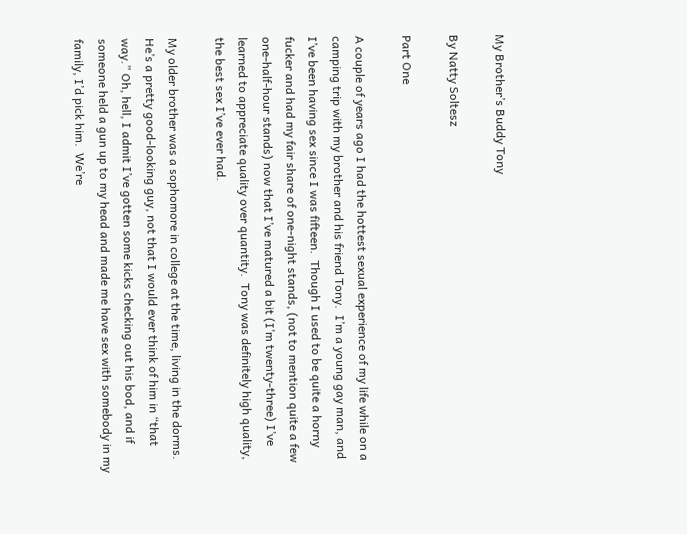My Brother’s Buddy Tony

By Natty Soltesz

Part One

A couple of years ago I had the hottest sexual experience of my life while on a camping trip with my brother and his friend Tony.  I’m a young gay man, and I’ve been having sex since I was fifteen.  Though I used to be quite a horny fucker and had my fair share of one-night stands, (not to mention quite a few one-half-hour stands) now that I’ve matured a bit (I’m twenty-three) I’ve learned to appreciate quality over quantity.  Tony was definitely high quality, the best sex I’ve ever had.

My older brother was a sophomore in college at the time, living in the dorms. He’s a pretty good-looking guy, not that I would ever think of him in “that way.” Oh, hell, I admit I’ve gotten some kicks checking out his bod, and if someone held a gun up to my head and made me have sex with somebody in my family, I’d pick him.  We’re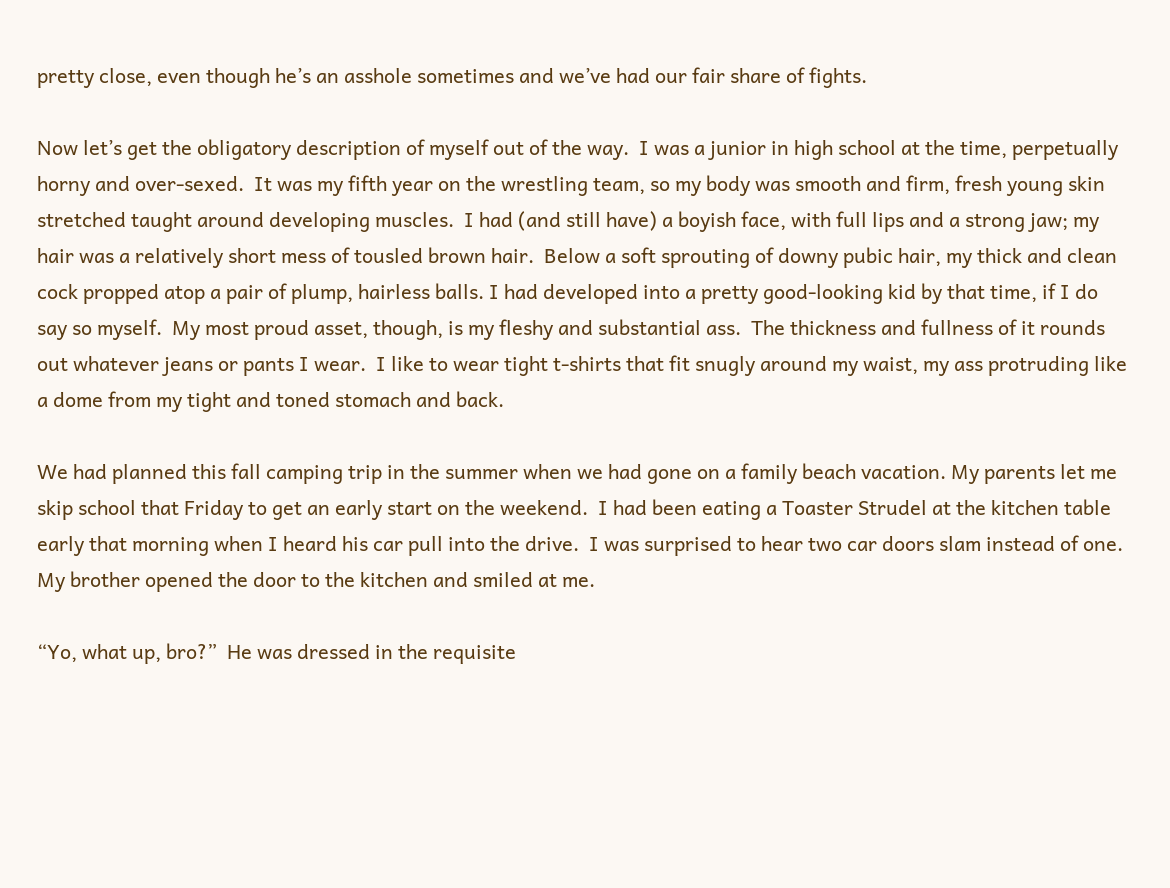pretty close, even though he’s an asshole sometimes and we’ve had our fair share of fights.

Now let’s get the obligatory description of myself out of the way.  I was a junior in high school at the time, perpetually horny and over-sexed.  It was my fifth year on the wrestling team, so my body was smooth and firm, fresh young skin stretched taught around developing muscles.  I had (and still have) a boyish face, with full lips and a strong jaw; my hair was a relatively short mess of tousled brown hair.  Below a soft sprouting of downy pubic hair, my thick and clean cock propped atop a pair of plump, hairless balls. I had developed into a pretty good-looking kid by that time, if I do say so myself.  My most proud asset, though, is my fleshy and substantial ass.  The thickness and fullness of it rounds out whatever jeans or pants I wear.  I like to wear tight t-shirts that fit snugly around my waist, my ass protruding like a dome from my tight and toned stomach and back.

We had planned this fall camping trip in the summer when we had gone on a family beach vacation. My parents let me skip school that Friday to get an early start on the weekend.  I had been eating a Toaster Strudel at the kitchen table early that morning when I heard his car pull into the drive.  I was surprised to hear two car doors slam instead of one.  My brother opened the door to the kitchen and smiled at me.

“Yo, what up, bro?”  He was dressed in the requisite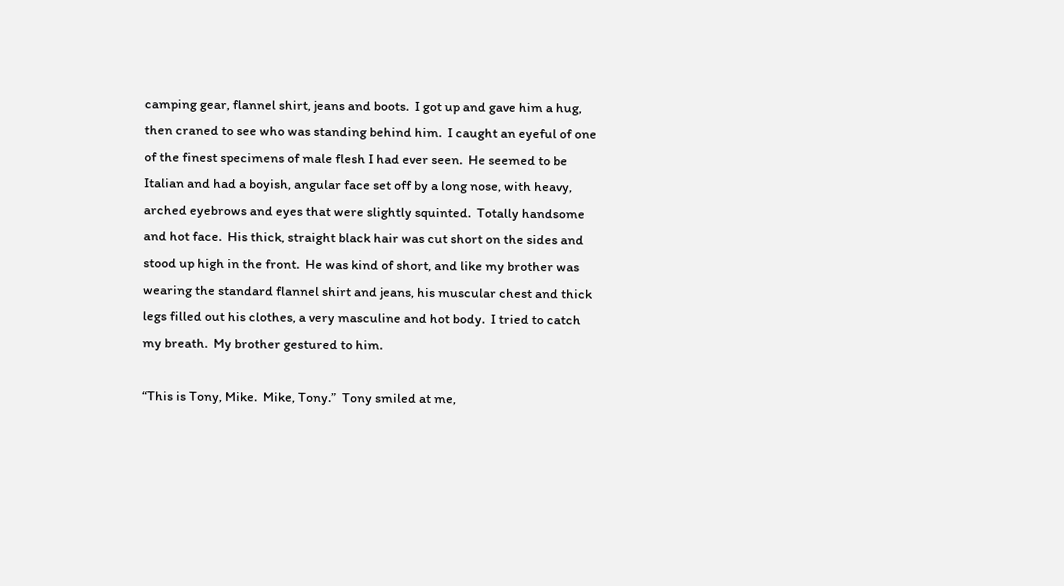camping gear, flannel shirt, jeans and boots.  I got up and gave him a hug, then craned to see who was standing behind him.  I caught an eyeful of one of the finest specimens of male flesh I had ever seen.  He seemed to be Italian and had a boyish, angular face set off by a long nose, with heavy, arched eyebrows and eyes that were slightly squinted.  Totally handsome and hot face.  His thick, straight black hair was cut short on the sides and stood up high in the front.  He was kind of short, and like my brother was wearing the standard flannel shirt and jeans, his muscular chest and thick legs filled out his clothes, a very masculine and hot body.  I tried to catch my breath.  My brother gestured to him.

“This is Tony, Mike.  Mike, Tony.”  Tony smiled at me,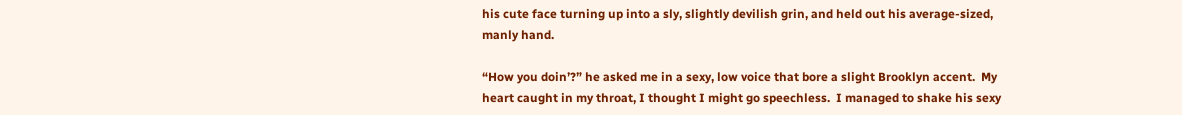his cute face turning up into a sly, slightly devilish grin, and held out his average-sized, manly hand.

“How you doin’?” he asked me in a sexy, low voice that bore a slight Brooklyn accent.  My heart caught in my throat, I thought I might go speechless.  I managed to shake his sexy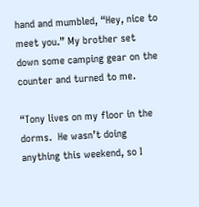hand and mumbled, “Hey, nice to meet you.” My brother set down some camping gear on the counter and turned to me.

“Tony lives on my floor in the dorms.  He wasn’t doing anything this weekend, so I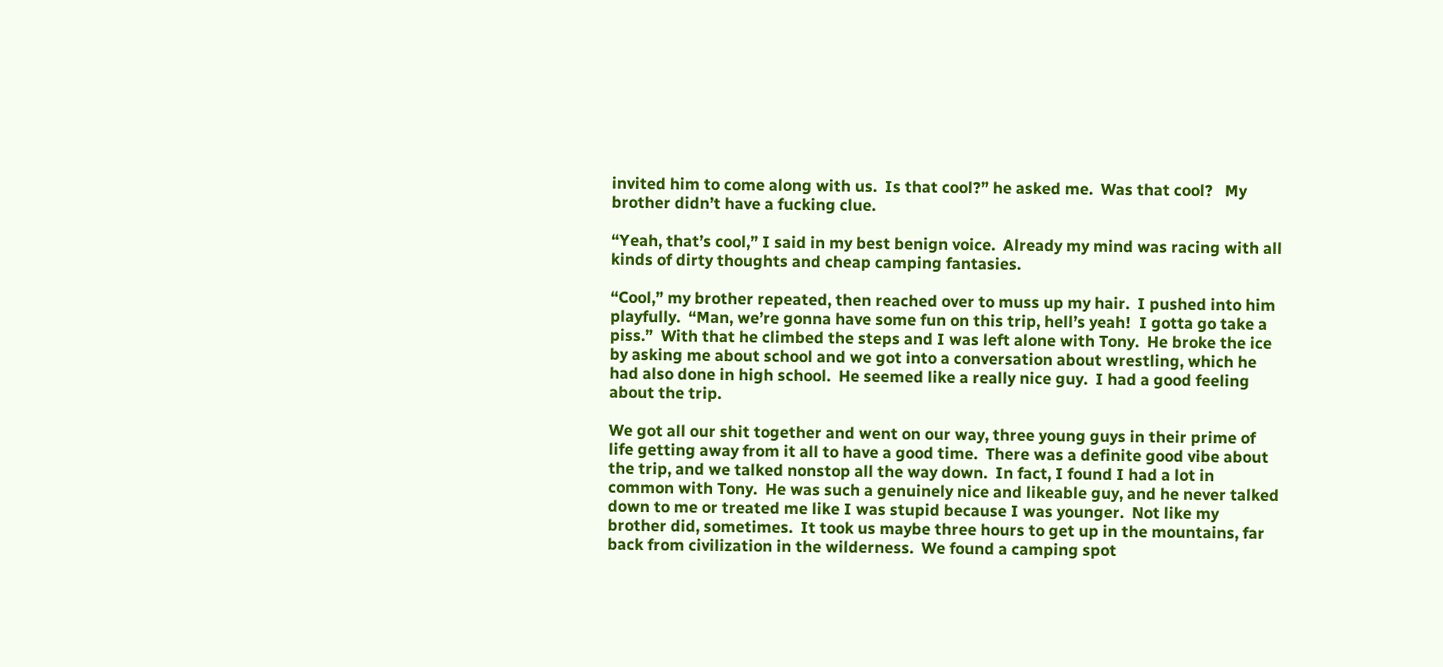invited him to come along with us.  Is that cool?” he asked me.  Was that cool?   My brother didn’t have a fucking clue.

“Yeah, that’s cool,” I said in my best benign voice.  Already my mind was racing with all kinds of dirty thoughts and cheap camping fantasies.

“Cool,” my brother repeated, then reached over to muss up my hair.  I pushed into him playfully.  “Man, we’re gonna have some fun on this trip, hell’s yeah!  I gotta go take a piss.”  With that he climbed the steps and I was left alone with Tony.  He broke the ice by asking me about school and we got into a conversation about wrestling, which he had also done in high school.  He seemed like a really nice guy.  I had a good feeling about the trip.

We got all our shit together and went on our way, three young guys in their prime of life getting away from it all to have a good time.  There was a definite good vibe about the trip, and we talked nonstop all the way down.  In fact, I found I had a lot in common with Tony.  He was such a genuinely nice and likeable guy, and he never talked down to me or treated me like I was stupid because I was younger.  Not like my brother did, sometimes.  It took us maybe three hours to get up in the mountains, far back from civilization in the wilderness.  We found a camping spot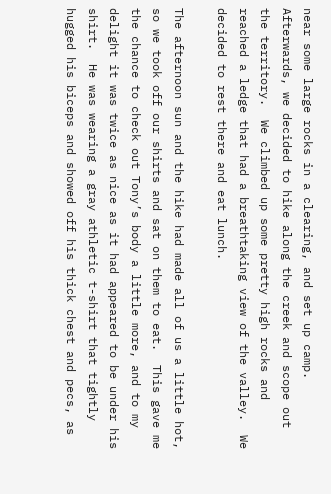near some large rocks in a clearing, and set up camp.  Afterwards, we decided to hike along the creek and scope out the territory.  We climbed up some pretty high rocks and reached a ledge that had a breathtaking view of the valley.  We decided to rest there and eat lunch.

The afternoon sun and the hike had made all of us a little hot, so we took off our shirts and sat on them to eat.  This gave me the chance to check out Tony’s body a little more, and to my delight it was twice as nice as it had appeared to be under his shirt.  He was wearing a gray athletic t-shirt that tightly hugged his biceps and showed off his thick chest and pecs, as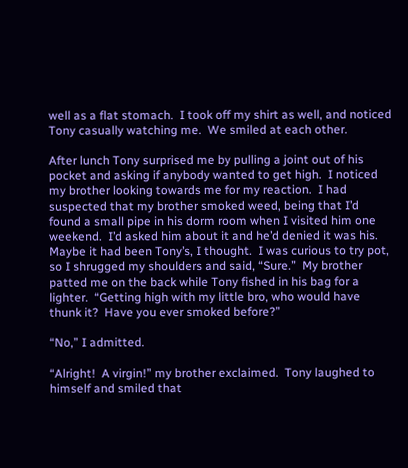well as a flat stomach.  I took off my shirt as well, and noticed Tony casually watching me.  We smiled at each other.

After lunch Tony surprised me by pulling a joint out of his pocket and asking if anybody wanted to get high.  I noticed my brother looking towards me for my reaction.  I had suspected that my brother smoked weed, being that I’d found a small pipe in his dorm room when I visited him one weekend.  I’d asked him about it and he’d denied it was his.  Maybe it had been Tony’s, I thought.  I was curious to try pot, so I shrugged my shoulders and said, “Sure.”  My brother patted me on the back while Tony fished in his bag for a lighter.  “Getting high with my little bro, who would have thunk it?  Have you ever smoked before?”

“No,” I admitted.

“Alright!  A virgin!” my brother exclaimed.  Tony laughed to himself and smiled that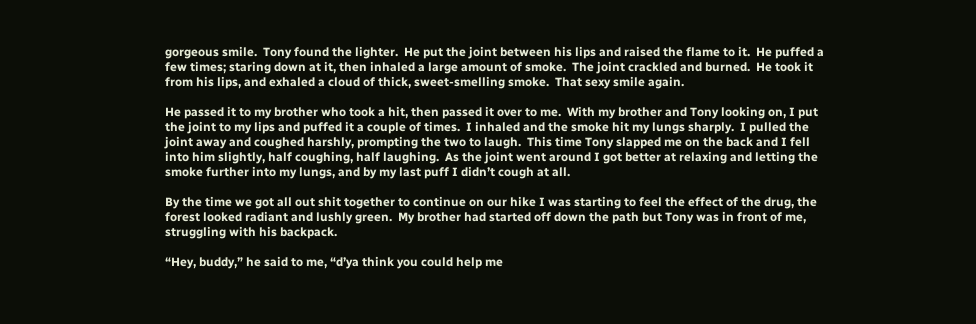gorgeous smile.  Tony found the lighter.  He put the joint between his lips and raised the flame to it.  He puffed a few times; staring down at it, then inhaled a large amount of smoke.  The joint crackled and burned.  He took it from his lips, and exhaled a cloud of thick, sweet-smelling smoke.  That sexy smile again.

He passed it to my brother who took a hit, then passed it over to me.  With my brother and Tony looking on, I put the joint to my lips and puffed it a couple of times.  I inhaled and the smoke hit my lungs sharply.  I pulled the joint away and coughed harshly, prompting the two to laugh.  This time Tony slapped me on the back and I fell into him slightly, half coughing, half laughing.  As the joint went around I got better at relaxing and letting the smoke further into my lungs, and by my last puff I didn’t cough at all.

By the time we got all out shit together to continue on our hike I was starting to feel the effect of the drug, the forest looked radiant and lushly green.  My brother had started off down the path but Tony was in front of me, struggling with his backpack.

“Hey, buddy,” he said to me, “d’ya think you could help me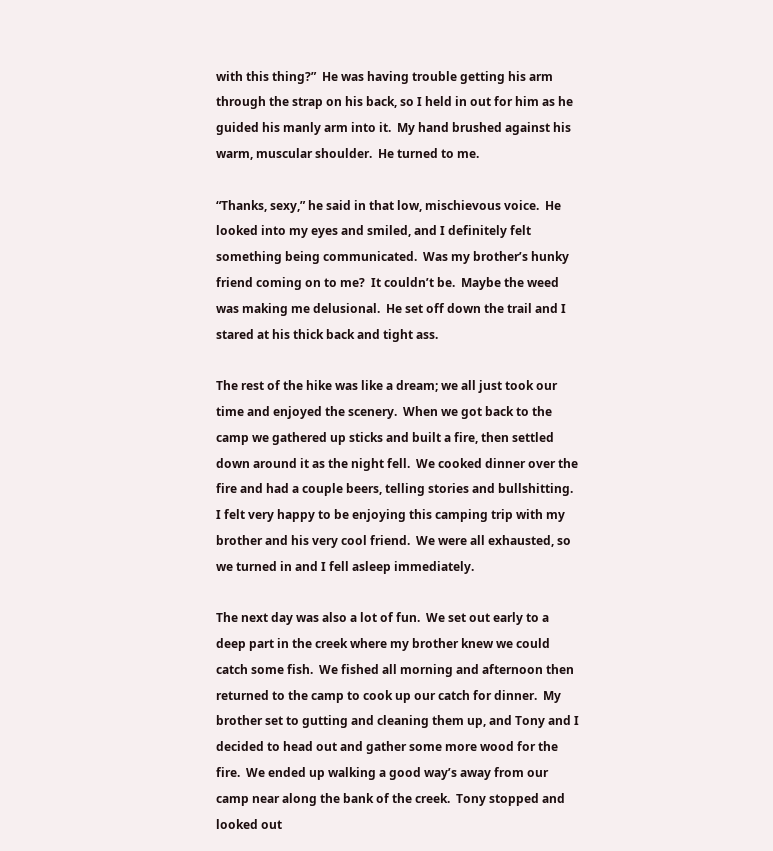with this thing?”  He was having trouble getting his arm through the strap on his back, so I held in out for him as he guided his manly arm into it.  My hand brushed against his warm, muscular shoulder.  He turned to me.

“Thanks, sexy,” he said in that low, mischievous voice.  He looked into my eyes and smiled, and I definitely felt something being communicated.  Was my brother’s hunky friend coming on to me?  It couldn’t be.  Maybe the weed was making me delusional.  He set off down the trail and I stared at his thick back and tight ass.

The rest of the hike was like a dream; we all just took our time and enjoyed the scenery.  When we got back to the camp we gathered up sticks and built a fire, then settled down around it as the night fell.  We cooked dinner over the fire and had a couple beers, telling stories and bullshitting.  I felt very happy to be enjoying this camping trip with my brother and his very cool friend.  We were all exhausted, so we turned in and I fell asleep immediately.

The next day was also a lot of fun.  We set out early to a deep part in the creek where my brother knew we could catch some fish.  We fished all morning and afternoon then returned to the camp to cook up our catch for dinner.  My brother set to gutting and cleaning them up, and Tony and I decided to head out and gather some more wood for the fire.  We ended up walking a good way’s away from our camp near along the bank of the creek.  Tony stopped and looked out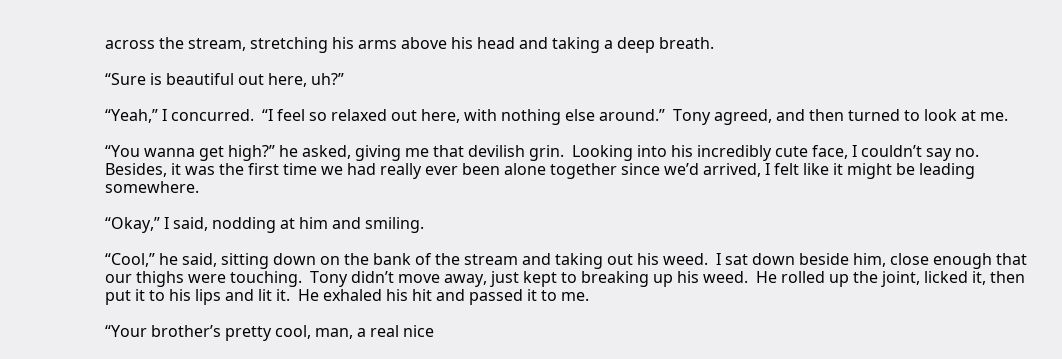across the stream, stretching his arms above his head and taking a deep breath.

“Sure is beautiful out here, uh?”

“Yeah,” I concurred.  “I feel so relaxed out here, with nothing else around.”  Tony agreed, and then turned to look at me.

“You wanna get high?” he asked, giving me that devilish grin.  Looking into his incredibly cute face, I couldn’t say no.  Besides, it was the first time we had really ever been alone together since we’d arrived, I felt like it might be leading somewhere.

“Okay,” I said, nodding at him and smiling.

“Cool,” he said, sitting down on the bank of the stream and taking out his weed.  I sat down beside him, close enough that our thighs were touching.  Tony didn’t move away, just kept to breaking up his weed.  He rolled up the joint, licked it, then put it to his lips and lit it.  He exhaled his hit and passed it to me.

“Your brother’s pretty cool, man, a real nice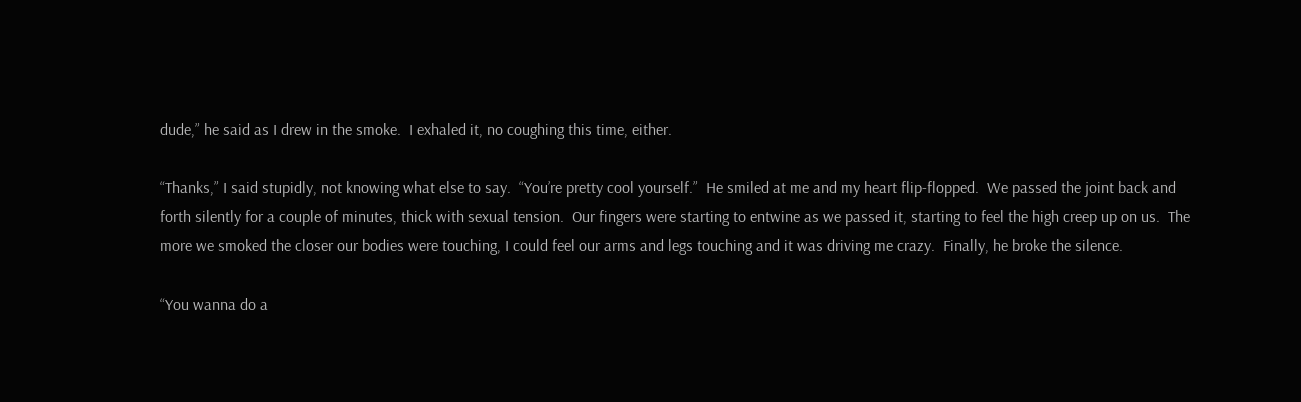dude,” he said as I drew in the smoke.  I exhaled it, no coughing this time, either.

“Thanks,” I said stupidly, not knowing what else to say.  “You’re pretty cool yourself.”  He smiled at me and my heart flip-flopped.  We passed the joint back and forth silently for a couple of minutes, thick with sexual tension.  Our fingers were starting to entwine as we passed it, starting to feel the high creep up on us.  The more we smoked the closer our bodies were touching, I could feel our arms and legs touching and it was driving me crazy.  Finally, he broke the silence.

“You wanna do a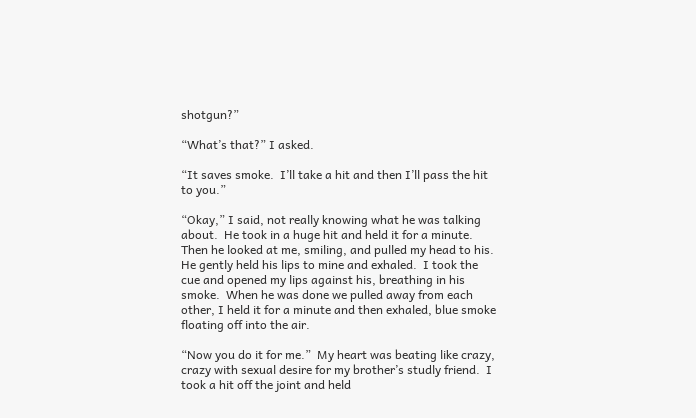shotgun?”

“What’s that?” I asked.

“It saves smoke.  I’ll take a hit and then I’ll pass the hit to you.”

“Okay,” I said, not really knowing what he was talking about.  He took in a huge hit and held it for a minute.  Then he looked at me, smiling, and pulled my head to his.  He gently held his lips to mine and exhaled.  I took the cue and opened my lips against his, breathing in his smoke.  When he was done we pulled away from each other, I held it for a minute and then exhaled, blue smoke floating off into the air.

“Now you do it for me.”  My heart was beating like crazy, crazy with sexual desire for my brother’s studly friend.  I took a hit off the joint and held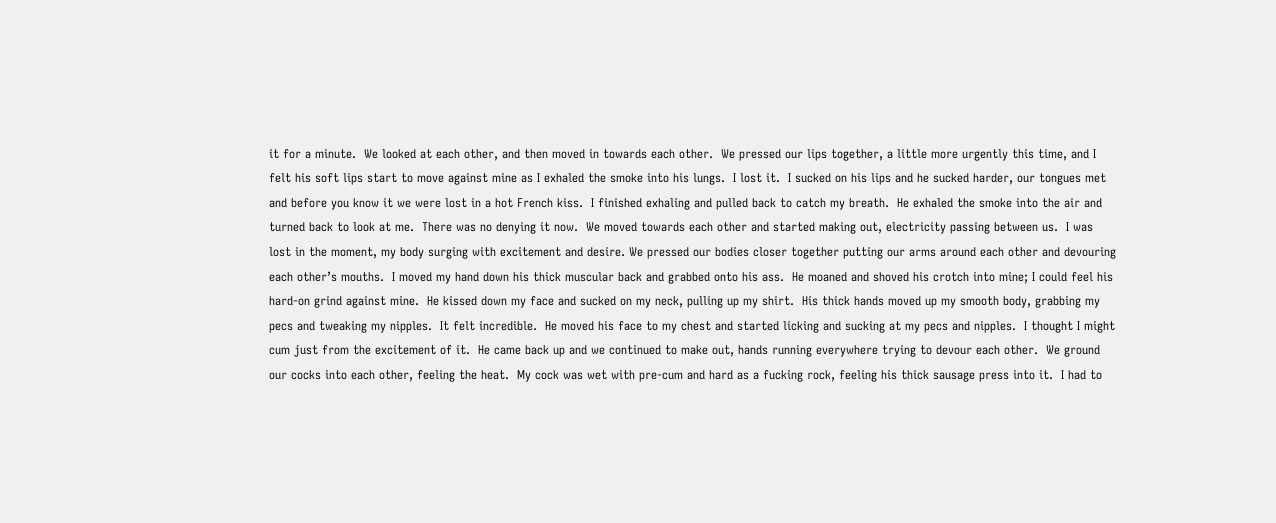it for a minute.  We looked at each other, and then moved in towards each other.  We pressed our lips together, a little more urgently this time, and I felt his soft lips start to move against mine as I exhaled the smoke into his lungs.  I lost it.  I sucked on his lips and he sucked harder, our tongues met and before you know it we were lost in a hot French kiss.  I finished exhaling and pulled back to catch my breath.  He exhaled the smoke into the air and turned back to look at me.  There was no denying it now.  We moved towards each other and started making out, electricity passing between us.  I was lost in the moment, my body surging with excitement and desire. We pressed our bodies closer together putting our arms around each other and devouring each other’s mouths.  I moved my hand down his thick muscular back and grabbed onto his ass.  He moaned and shoved his crotch into mine; I could feel his hard-on grind against mine.  He kissed down my face and sucked on my neck, pulling up my shirt.  His thick hands moved up my smooth body, grabbing my pecs and tweaking my nipples.  It felt incredible.  He moved his face to my chest and started licking and sucking at my pecs and nipples.  I thought I might cum just from the excitement of it.  He came back up and we continued to make out, hands running everywhere trying to devour each other.  We ground our cocks into each other, feeling the heat.  My cock was wet with pre-cum and hard as a fucking rock, feeling his thick sausage press into it.  I had to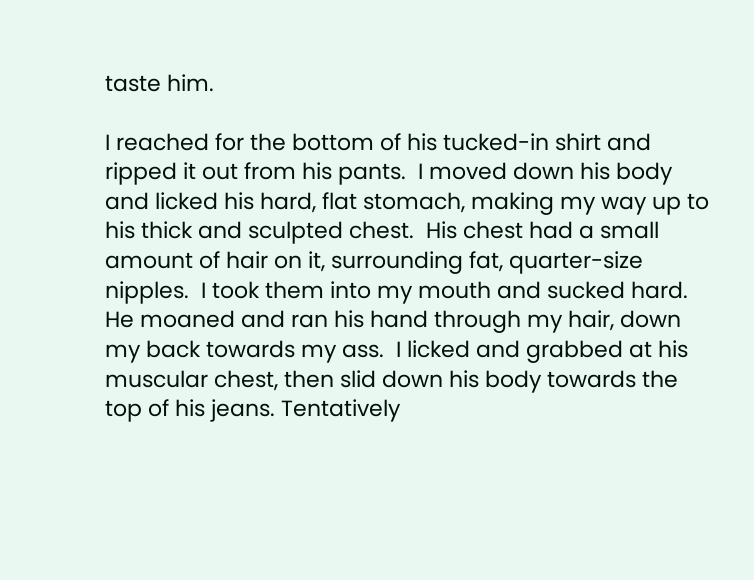taste him.

I reached for the bottom of his tucked-in shirt and ripped it out from his pants.  I moved down his body and licked his hard, flat stomach, making my way up to his thick and sculpted chest.  His chest had a small amount of hair on it, surrounding fat, quarter-size nipples.  I took them into my mouth and sucked hard.  He moaned and ran his hand through my hair, down my back towards my ass.  I licked and grabbed at his muscular chest, then slid down his body towards the top of his jeans. Tentatively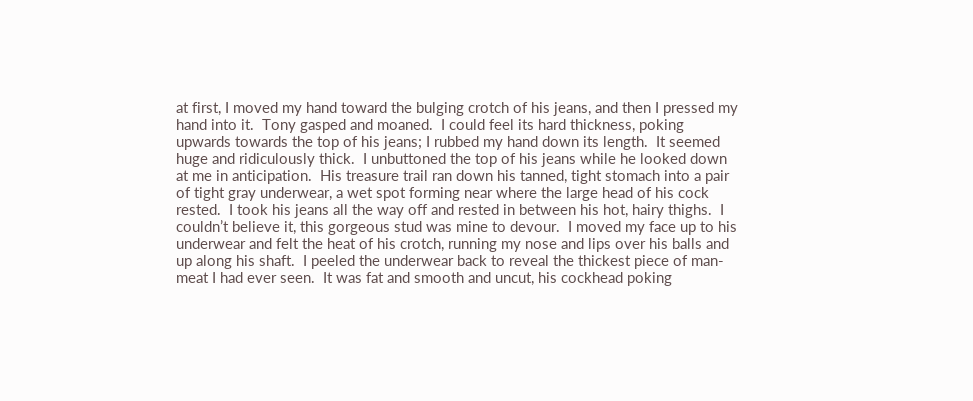at first, I moved my hand toward the bulging crotch of his jeans, and then I pressed my hand into it.  Tony gasped and moaned.  I could feel its hard thickness, poking upwards towards the top of his jeans; I rubbed my hand down its length.  It seemed huge and ridiculously thick.  I unbuttoned the top of his jeans while he looked down at me in anticipation.  His treasure trail ran down his tanned, tight stomach into a pair of tight gray underwear, a wet spot forming near where the large head of his cock rested.  I took his jeans all the way off and rested in between his hot, hairy thighs.  I couldn’t believe it, this gorgeous stud was mine to devour.  I moved my face up to his underwear and felt the heat of his crotch, running my nose and lips over his balls and up along his shaft.  I peeled the underwear back to reveal the thickest piece of man-meat I had ever seen.  It was fat and smooth and uncut, his cockhead poking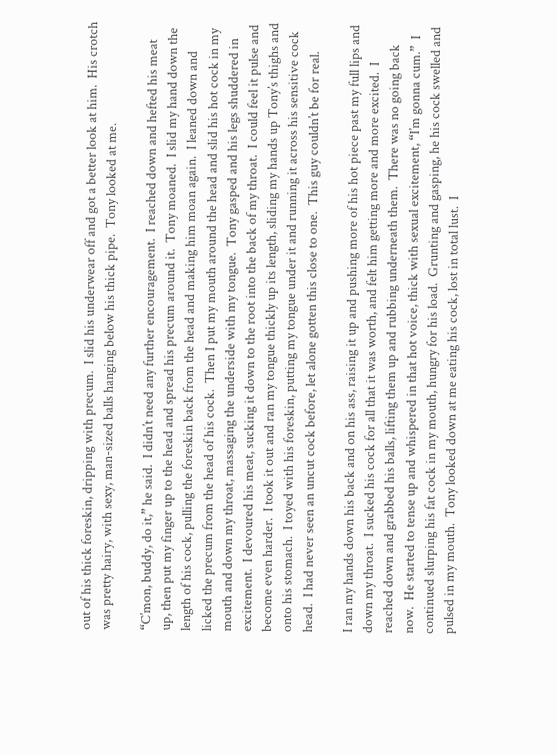out of his thick foreskin, dripping with precum.  I slid his underwear off and got a better look at him.  His crotch was pretty hairy, with sexy, man-sized balls hanging below his thick pipe.  Tony looked at me.

“C’mon, buddy, do it,” he said.  I didn’t need any further encouragement.  I reached down and hefted his meat up, then put my finger up to the head and spread his precum around it.  Tony moaned.  I slid my hand down the length of his cock, pulling the foreskin back from the head and making him moan again.  I leaned down and licked the precum from the head of his cock.  Then I put my mouth around the head and slid his hot cock in my mouth and down my throat, massaging the underside with my tongue.  Tony gasped and his legs shuddered in excitement.  I devoured his meat, sucking it down to the root into the back of my throat.  I could feel it pulse and become even harder.  I took it out and ran my tongue thickly up its length, sliding my hands up Tony’s thighs and onto his stomach.  I toyed with his foreskin, putting my tongue under it and running it across his sensitive cock head.  I had never seen an uncut cock before, let alone gotten this close to one.  This guy couldn’t be for real.

I ran my hands down his back and on his ass, raising it up and pushing more of his hot piece past my full lips and down my throat.  I sucked his cock for all that it was worth, and felt him getting more and more excited.  I reached down and grabbed his balls, lifting them up and rubbing underneath them.  There was no going back now.  He started to tense up and whispered in that hot voice, thick with sexual excitement, “I’m gonna cum.”  I continued slurping his fat cock in my mouth, hungry for his load.  Grunting and gasping, he his cock swelled and pulsed in my mouth.  Tony looked down at me eating his cock, lost in total lust.  I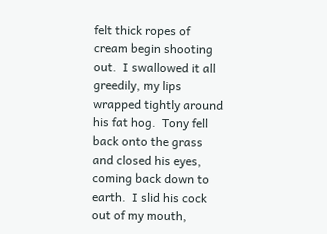felt thick ropes of cream begin shooting out.  I swallowed it all greedily, my lips wrapped tightly around his fat hog.  Tony fell back onto the grass and closed his eyes, coming back down to earth.  I slid his cock out of my mouth,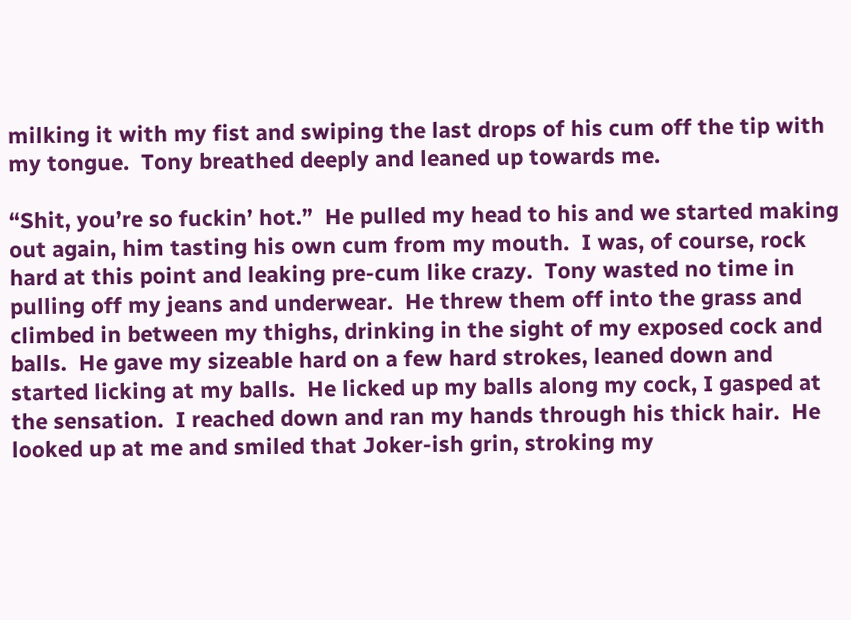milking it with my fist and swiping the last drops of his cum off the tip with my tongue.  Tony breathed deeply and leaned up towards me.

“Shit, you’re so fuckin’ hot.”  He pulled my head to his and we started making out again, him tasting his own cum from my mouth.  I was, of course, rock hard at this point and leaking pre-cum like crazy.  Tony wasted no time in pulling off my jeans and underwear.  He threw them off into the grass and climbed in between my thighs, drinking in the sight of my exposed cock and balls.  He gave my sizeable hard on a few hard strokes, leaned down and started licking at my balls.  He licked up my balls along my cock, I gasped at the sensation.  I reached down and ran my hands through his thick hair.  He looked up at me and smiled that Joker-ish grin, stroking my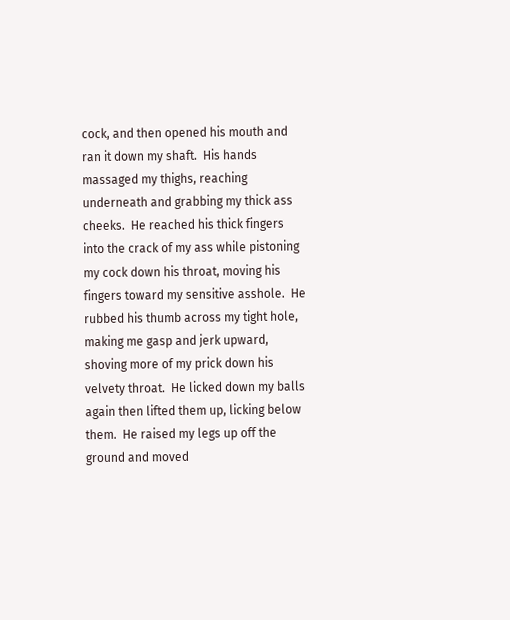cock, and then opened his mouth and ran it down my shaft.  His hands massaged my thighs, reaching underneath and grabbing my thick ass cheeks.  He reached his thick fingers into the crack of my ass while pistoning my cock down his throat, moving his fingers toward my sensitive asshole.  He rubbed his thumb across my tight hole, making me gasp and jerk upward, shoving more of my prick down his velvety throat.  He licked down my balls again then lifted them up, licking below them.  He raised my legs up off the ground and moved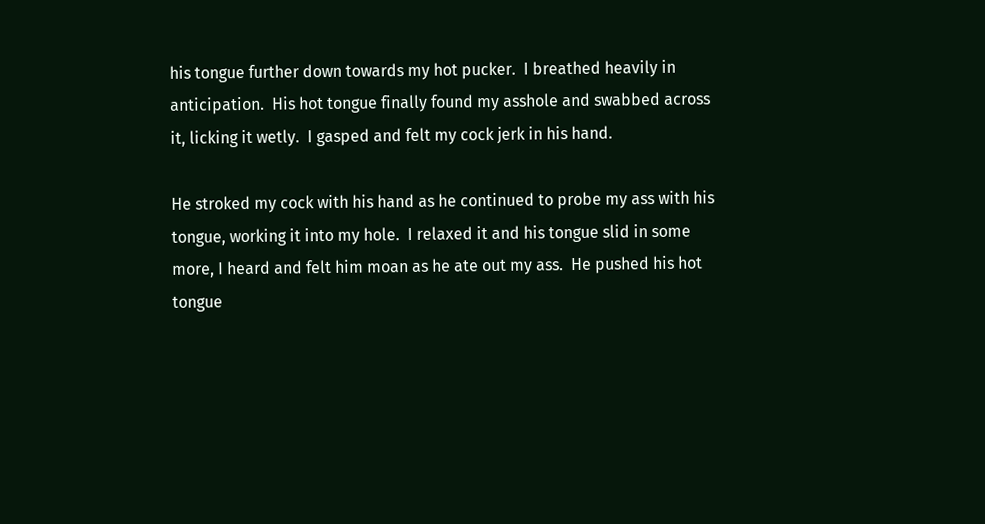his tongue further down towards my hot pucker.  I breathed heavily in anticipation.  His hot tongue finally found my asshole and swabbed across it, licking it wetly.  I gasped and felt my cock jerk in his hand.

He stroked my cock with his hand as he continued to probe my ass with his tongue, working it into my hole.  I relaxed it and his tongue slid in some more, I heard and felt him moan as he ate out my ass.  He pushed his hot tongue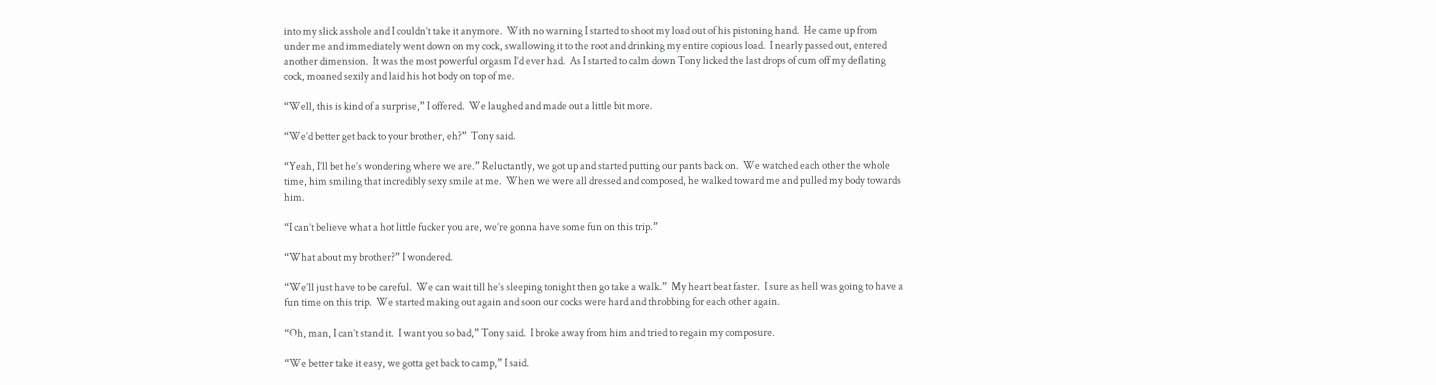into my slick asshole and I couldn’t take it anymore.  With no warning I started to shoot my load out of his pistoning hand.  He came up from under me and immediately went down on my cock, swallowing it to the root and drinking my entire copious load.  I nearly passed out, entered another dimension.  It was the most powerful orgasm I’d ever had.  As I started to calm down Tony licked the last drops of cum off my deflating cock, moaned sexily and laid his hot body on top of me.

“Well, this is kind of a surprise,” I offered.  We laughed and made out a little bit more.

“We’d better get back to your brother, eh?”  Tony said.

“Yeah, I’ll bet he’s wondering where we are.” Reluctantly, we got up and started putting our pants back on.  We watched each other the whole time, him smiling that incredibly sexy smile at me.  When we were all dressed and composed, he walked toward me and pulled my body towards him.

“I can’t believe what a hot little fucker you are, we’re gonna have some fun on this trip.”

“What about my brother?” I wondered.

“We’ll just have to be careful.  We can wait till he’s sleeping tonight then go take a walk.”  My heart beat faster.  I sure as hell was going to have a fun time on this trip.  We started making out again and soon our cocks were hard and throbbing for each other again.

“Oh, man, I can’t stand it.  I want you so bad,” Tony said.  I broke away from him and tried to regain my composure.

“We better take it easy, we gotta get back to camp,” I said.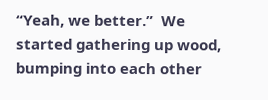“Yeah, we better.”  We started gathering up wood, bumping into each other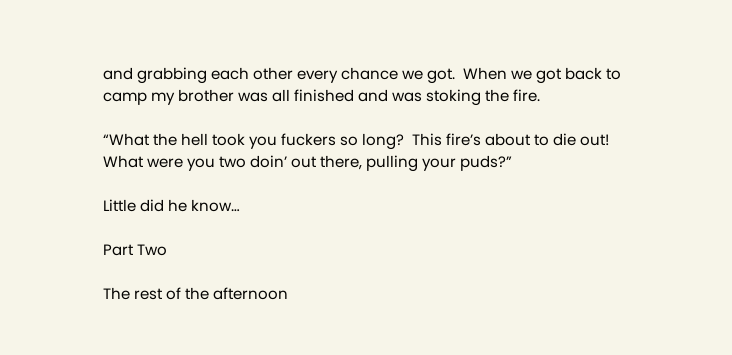and grabbing each other every chance we got.  When we got back to camp my brother was all finished and was stoking the fire.

“What the hell took you fuckers so long?  This fire’s about to die out!  What were you two doin’ out there, pulling your puds?”

Little did he know…

Part Two

The rest of the afternoon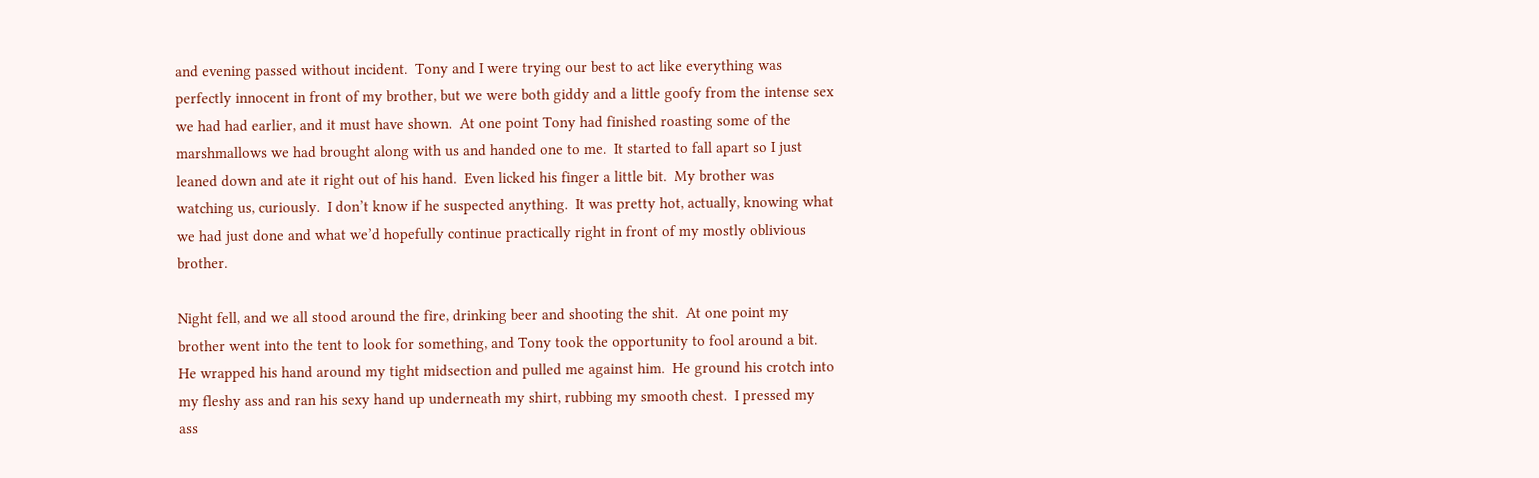and evening passed without incident.  Tony and I were trying our best to act like everything was perfectly innocent in front of my brother, but we were both giddy and a little goofy from the intense sex we had had earlier, and it must have shown.  At one point Tony had finished roasting some of the marshmallows we had brought along with us and handed one to me.  It started to fall apart so I just leaned down and ate it right out of his hand.  Even licked his finger a little bit.  My brother was watching us, curiously.  I don’t know if he suspected anything.  It was pretty hot, actually, knowing what we had just done and what we’d hopefully continue practically right in front of my mostly oblivious brother.

Night fell, and we all stood around the fire, drinking beer and shooting the shit.  At one point my brother went into the tent to look for something, and Tony took the opportunity to fool around a bit.  He wrapped his hand around my tight midsection and pulled me against him.  He ground his crotch into my fleshy ass and ran his sexy hand up underneath my shirt, rubbing my smooth chest.  I pressed my ass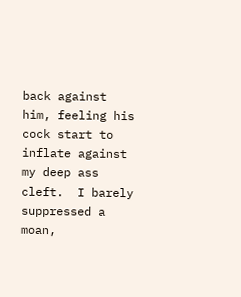back against him, feeling his cock start to inflate against my deep ass cleft.  I barely suppressed a moan,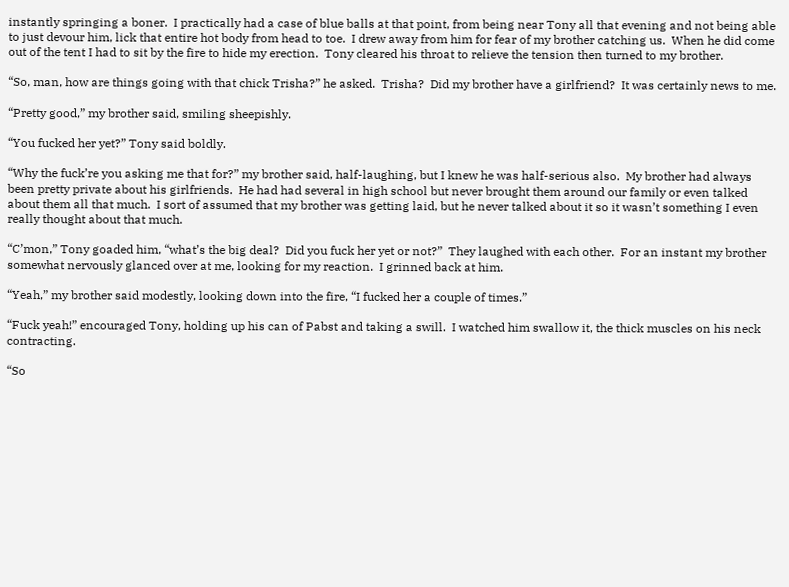instantly springing a boner.  I practically had a case of blue balls at that point, from being near Tony all that evening and not being able to just devour him, lick that entire hot body from head to toe.  I drew away from him for fear of my brother catching us.  When he did come out of the tent I had to sit by the fire to hide my erection.  Tony cleared his throat to relieve the tension then turned to my brother.

“So, man, how are things going with that chick Trisha?” he asked.  Trisha?  Did my brother have a girlfriend?  It was certainly news to me.

“Pretty good,” my brother said, smiling sheepishly.

“You fucked her yet?” Tony said boldly.

“Why the fuck’re you asking me that for?” my brother said, half-laughing, but I knew he was half-serious also.  My brother had always been pretty private about his girlfriends.  He had had several in high school but never brought them around our family or even talked about them all that much.  I sort of assumed that my brother was getting laid, but he never talked about it so it wasn’t something I even really thought about that much.

“C’mon,” Tony goaded him, “what’s the big deal?  Did you fuck her yet or not?”  They laughed with each other.  For an instant my brother somewhat nervously glanced over at me, looking for my reaction.  I grinned back at him.

“Yeah,” my brother said modestly, looking down into the fire, “I fucked her a couple of times.”

“Fuck yeah!” encouraged Tony, holding up his can of Pabst and taking a swill.  I watched him swallow it, the thick muscles on his neck contracting.

“So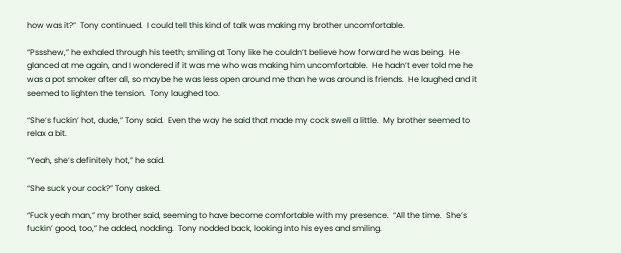how was it?”  Tony continued.  I could tell this kind of talk was making my brother uncomfortable.

“Pssshew,” he exhaled through his teeth; smiling at Tony like he couldn’t believe how forward he was being.  He glanced at me again, and I wondered if it was me who was making him uncomfortable.  He hadn’t ever told me he was a pot smoker after all, so maybe he was less open around me than he was around is friends.  He laughed and it seemed to lighten the tension.  Tony laughed too.

“She’s fuckin’ hot, dude,” Tony said.  Even the way he said that made my cock swell a little.  My brother seemed to relax a bit.

“Yeah, she’s definitely hot,” he said.

“She suck your cock?” Tony asked.

“Fuck yeah man,” my brother said, seeming to have become comfortable with my presence.  “All the time.  She’s fuckin’ good, too,” he added, nodding.  Tony nodded back, looking into his eyes and smiling.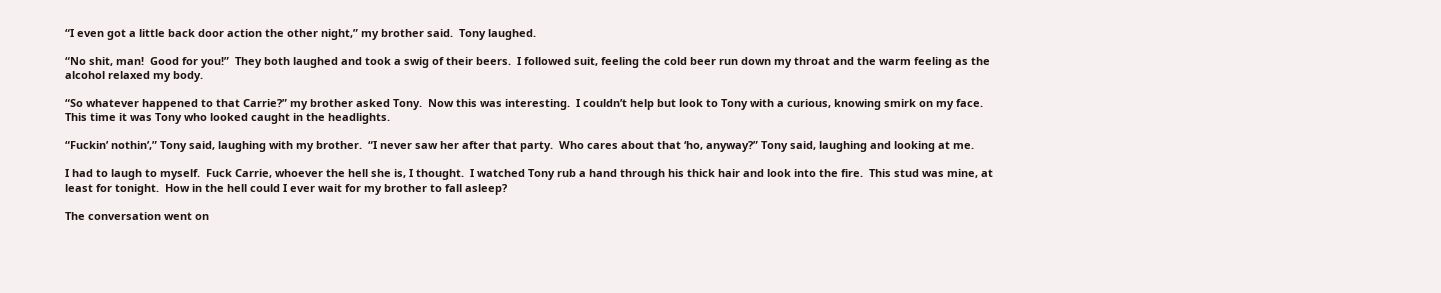“I even got a little back door action the other night,” my brother said.  Tony laughed.

“No shit, man!  Good for you!”  They both laughed and took a swig of their beers.  I followed suit, feeling the cold beer run down my throat and the warm feeling as the alcohol relaxed my body.

“So whatever happened to that Carrie?” my brother asked Tony.  Now this was interesting.  I couldn’t help but look to Tony with a curious, knowing smirk on my face.  This time it was Tony who looked caught in the headlights.

“Fuckin’ nothin’,” Tony said, laughing with my brother.  “I never saw her after that party.  Who cares about that ‘ho, anyway?” Tony said, laughing and looking at me.

I had to laugh to myself.  Fuck Carrie, whoever the hell she is, I thought.  I watched Tony rub a hand through his thick hair and look into the fire.  This stud was mine, at least for tonight.  How in the hell could I ever wait for my brother to fall asleep?

The conversation went on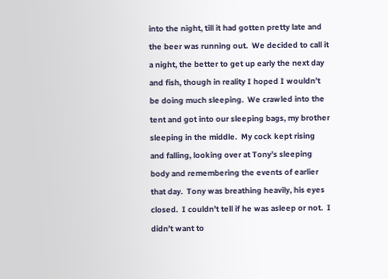into the night, till it had gotten pretty late and the beer was running out.  We decided to call it a night, the better to get up early the next day and fish, though in reality I hoped I wouldn’t be doing much sleeping.  We crawled into the tent and got into our sleeping bags, my brother sleeping in the middle.  My cock kept rising and falling, looking over at Tony’s sleeping body and remembering the events of earlier that day.  Tony was breathing heavily, his eyes closed.  I couldn’t tell if he was asleep or not.  I didn’t want to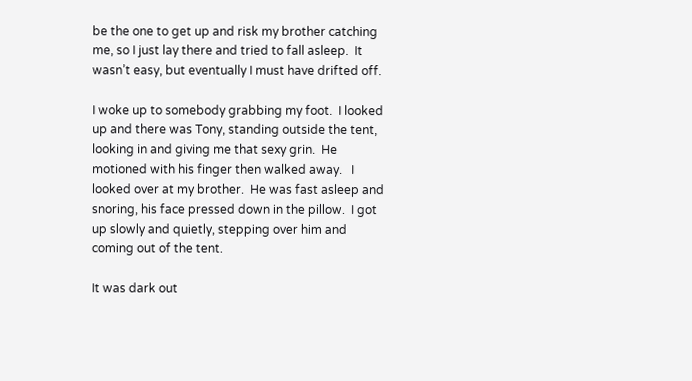be the one to get up and risk my brother catching me, so I just lay there and tried to fall asleep.  It wasn’t easy, but eventually I must have drifted off.

I woke up to somebody grabbing my foot.  I looked up and there was Tony, standing outside the tent, looking in and giving me that sexy grin.  He motioned with his finger then walked away.   I looked over at my brother.  He was fast asleep and snoring, his face pressed down in the pillow.  I got up slowly and quietly, stepping over him and coming out of the tent.

It was dark out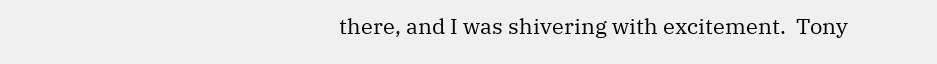there, and I was shivering with excitement.  Tony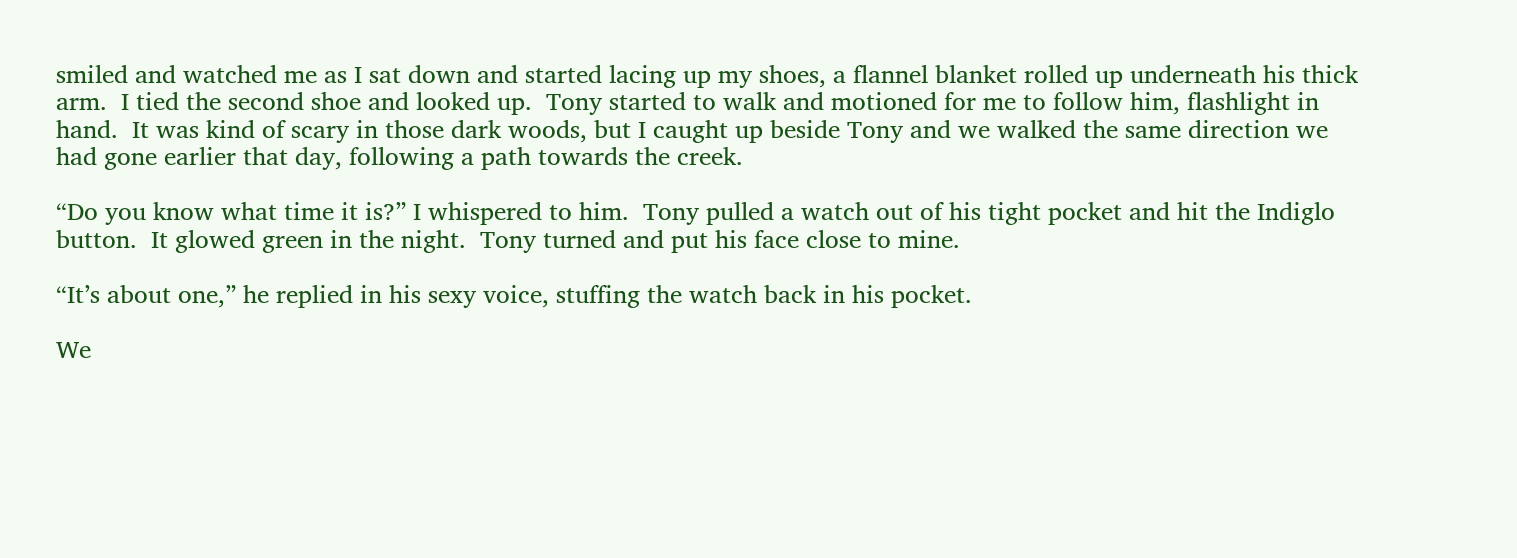smiled and watched me as I sat down and started lacing up my shoes, a flannel blanket rolled up underneath his thick arm.  I tied the second shoe and looked up.  Tony started to walk and motioned for me to follow him, flashlight in hand.  It was kind of scary in those dark woods, but I caught up beside Tony and we walked the same direction we had gone earlier that day, following a path towards the creek.

“Do you know what time it is?” I whispered to him.  Tony pulled a watch out of his tight pocket and hit the Indiglo button.  It glowed green in the night.  Tony turned and put his face close to mine.

“It’s about one,” he replied in his sexy voice, stuffing the watch back in his pocket.

We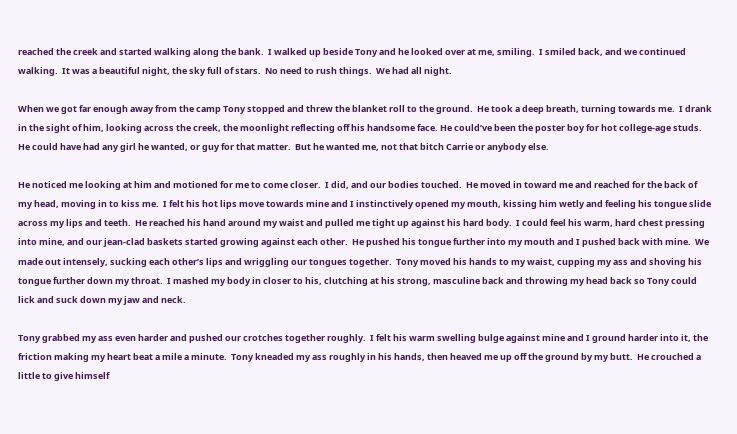reached the creek and started walking along the bank.  I walked up beside Tony and he looked over at me, smiling.  I smiled back, and we continued walking.  It was a beautiful night, the sky full of stars.  No need to rush things.  We had all night.

When we got far enough away from the camp Tony stopped and threw the blanket roll to the ground.  He took a deep breath, turning towards me.  I drank in the sight of him, looking across the creek, the moonlight reflecting off his handsome face. He could’ve been the poster boy for hot college-age studs.  He could have had any girl he wanted, or guy for that matter.  But he wanted me, not that bitch Carrie or anybody else.

He noticed me looking at him and motioned for me to come closer.  I did, and our bodies touched.  He moved in toward me and reached for the back of my head, moving in to kiss me.  I felt his hot lips move towards mine and I instinctively opened my mouth, kissing him wetly and feeling his tongue slide across my lips and teeth.  He reached his hand around my waist and pulled me tight up against his hard body.  I could feel his warm, hard chest pressing into mine, and our jean-clad baskets started growing against each other.  He pushed his tongue further into my mouth and I pushed back with mine.  We made out intensely, sucking each other’s lips and wriggling our tongues together.  Tony moved his hands to my waist, cupping my ass and shoving his tongue further down my throat.  I mashed my body in closer to his, clutching at his strong, masculine back and throwing my head back so Tony could lick and suck down my jaw and neck.

Tony grabbed my ass even harder and pushed our crotches together roughly.  I felt his warm swelling bulge against mine and I ground harder into it, the friction making my heart beat a mile a minute.  Tony kneaded my ass roughly in his hands, then heaved me up off the ground by my butt.  He crouched a little to give himself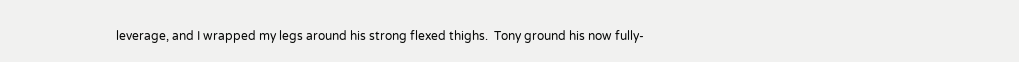leverage, and I wrapped my legs around his strong flexed thighs.  Tony ground his now fully-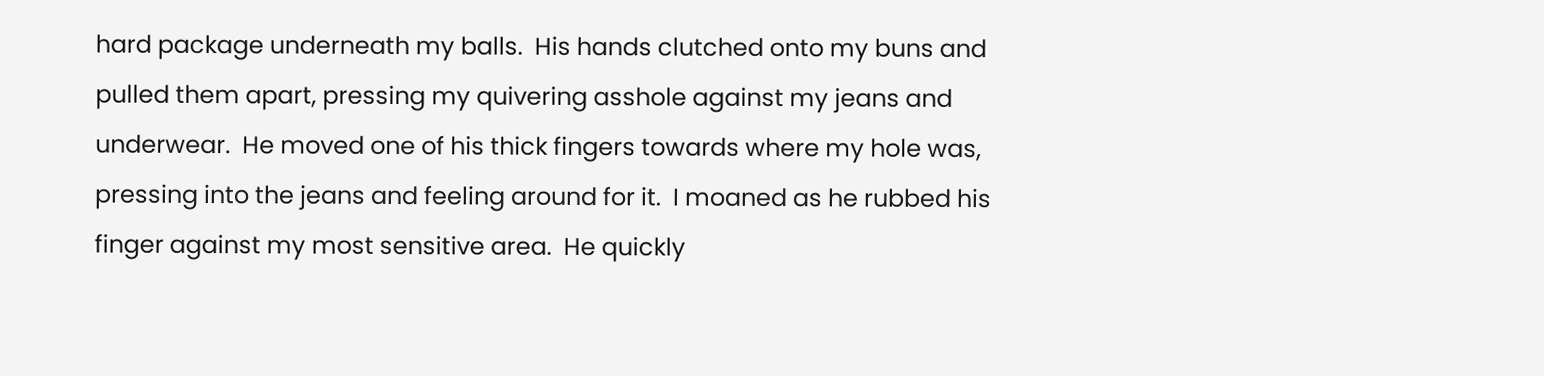hard package underneath my balls.  His hands clutched onto my buns and pulled them apart, pressing my quivering asshole against my jeans and underwear.  He moved one of his thick fingers towards where my hole was, pressing into the jeans and feeling around for it.  I moaned as he rubbed his finger against my most sensitive area.  He quickly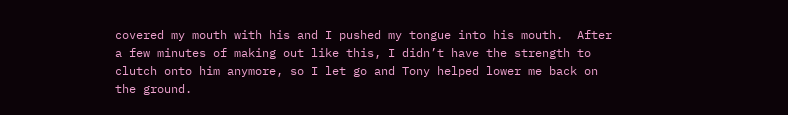covered my mouth with his and I pushed my tongue into his mouth.  After a few minutes of making out like this, I didn’t have the strength to clutch onto him anymore, so I let go and Tony helped lower me back on the ground.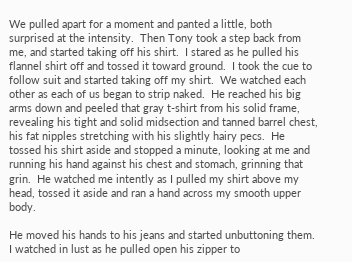We pulled apart for a moment and panted a little, both surprised at the intensity.  Then Tony took a step back from me, and started taking off his shirt.  I stared as he pulled his flannel shirt off and tossed it toward ground.  I took the cue to follow suit and started taking off my shirt.  We watched each other as each of us began to strip naked.  He reached his big arms down and peeled that gray t-shirt from his solid frame, revealing his tight and solid midsection and tanned barrel chest, his fat nipples stretching with his slightly hairy pecs.  He tossed his shirt aside and stopped a minute, looking at me and running his hand against his chest and stomach, grinning that grin.  He watched me intently as I pulled my shirt above my head, tossed it aside and ran a hand across my smooth upper body.

He moved his hands to his jeans and started unbuttoning them.  I watched in lust as he pulled open his zipper to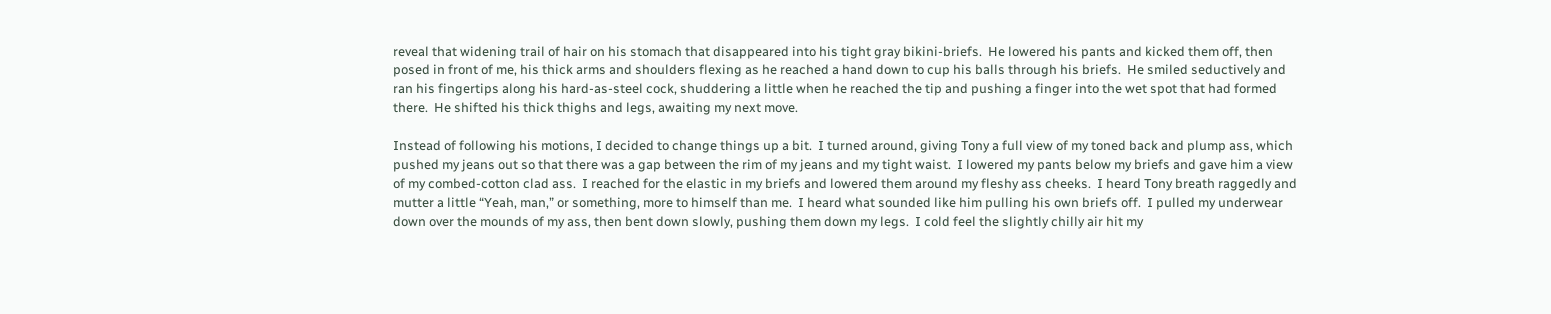reveal that widening trail of hair on his stomach that disappeared into his tight gray bikini-briefs.  He lowered his pants and kicked them off, then posed in front of me, his thick arms and shoulders flexing as he reached a hand down to cup his balls through his briefs.  He smiled seductively and ran his fingertips along his hard-as-steel cock, shuddering a little when he reached the tip and pushing a finger into the wet spot that had formed there.  He shifted his thick thighs and legs, awaiting my next move.

Instead of following his motions, I decided to change things up a bit.  I turned around, giving Tony a full view of my toned back and plump ass, which pushed my jeans out so that there was a gap between the rim of my jeans and my tight waist.  I lowered my pants below my briefs and gave him a view of my combed-cotton clad ass.  I reached for the elastic in my briefs and lowered them around my fleshy ass cheeks.  I heard Tony breath raggedly and mutter a little “Yeah, man,” or something, more to himself than me.  I heard what sounded like him pulling his own briefs off.  I pulled my underwear down over the mounds of my ass, then bent down slowly, pushing them down my legs.  I cold feel the slightly chilly air hit my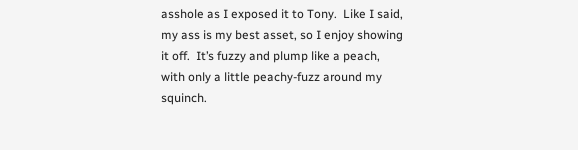asshole as I exposed it to Tony.  Like I said, my ass is my best asset, so I enjoy showing it off.  It’s fuzzy and plump like a peach, with only a little peachy-fuzz around my squinch.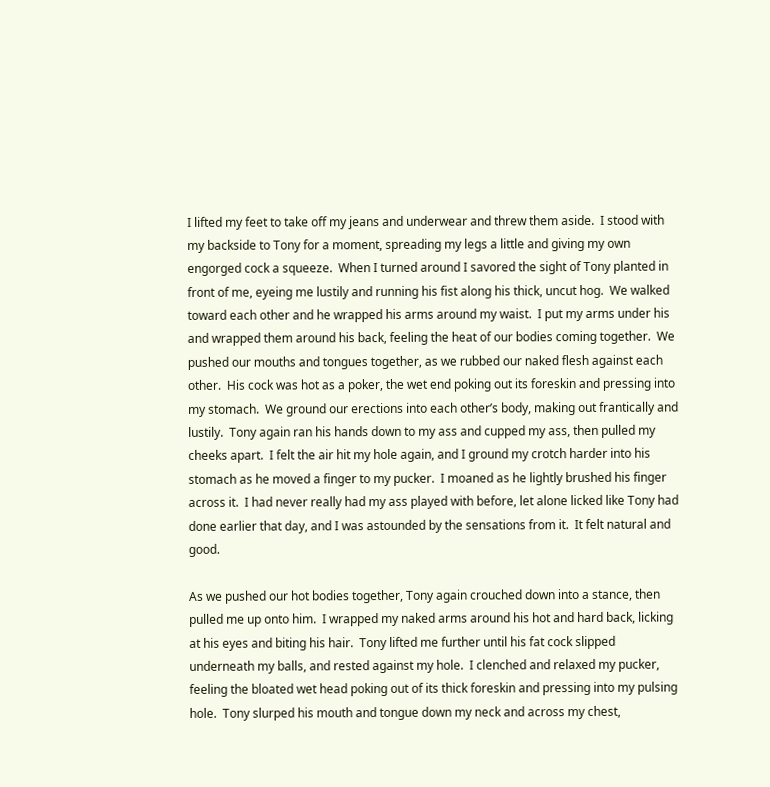I lifted my feet to take off my jeans and underwear and threw them aside.  I stood with my backside to Tony for a moment, spreading my legs a little and giving my own engorged cock a squeeze.  When I turned around I savored the sight of Tony planted in front of me, eyeing me lustily and running his fist along his thick, uncut hog.  We walked toward each other and he wrapped his arms around my waist.  I put my arms under his and wrapped them around his back, feeling the heat of our bodies coming together.  We pushed our mouths and tongues together, as we rubbed our naked flesh against each other.  His cock was hot as a poker, the wet end poking out its foreskin and pressing into my stomach.  We ground our erections into each other’s body, making out frantically and lustily.  Tony again ran his hands down to my ass and cupped my ass, then pulled my cheeks apart.  I felt the air hit my hole again, and I ground my crotch harder into his stomach as he moved a finger to my pucker.  I moaned as he lightly brushed his finger across it.  I had never really had my ass played with before, let alone licked like Tony had done earlier that day, and I was astounded by the sensations from it.  It felt natural and good.

As we pushed our hot bodies together, Tony again crouched down into a stance, then pulled me up onto him.  I wrapped my naked arms around his hot and hard back, licking at his eyes and biting his hair.  Tony lifted me further until his fat cock slipped underneath my balls, and rested against my hole.  I clenched and relaxed my pucker, feeling the bloated wet head poking out of its thick foreskin and pressing into my pulsing hole.  Tony slurped his mouth and tongue down my neck and across my chest,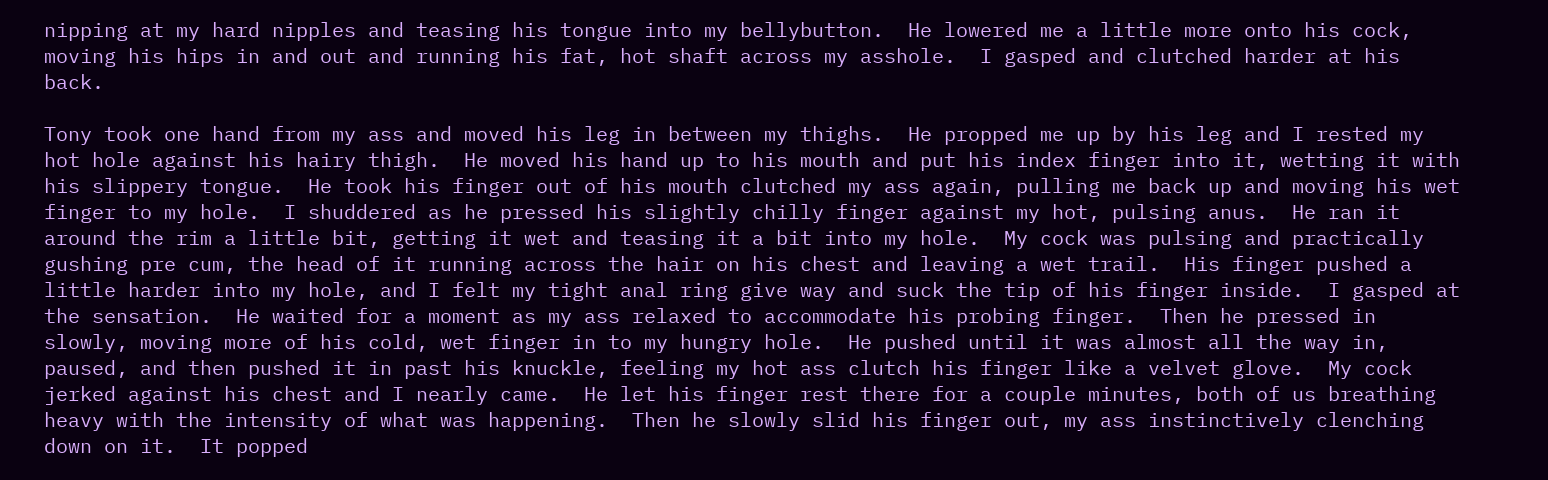nipping at my hard nipples and teasing his tongue into my bellybutton.  He lowered me a little more onto his cock, moving his hips in and out and running his fat, hot shaft across my asshole.  I gasped and clutched harder at his back.

Tony took one hand from my ass and moved his leg in between my thighs.  He propped me up by his leg and I rested my hot hole against his hairy thigh.  He moved his hand up to his mouth and put his index finger into it, wetting it with his slippery tongue.  He took his finger out of his mouth clutched my ass again, pulling me back up and moving his wet finger to my hole.  I shuddered as he pressed his slightly chilly finger against my hot, pulsing anus.  He ran it around the rim a little bit, getting it wet and teasing it a bit into my hole.  My cock was pulsing and practically gushing pre cum, the head of it running across the hair on his chest and leaving a wet trail.  His finger pushed a little harder into my hole, and I felt my tight anal ring give way and suck the tip of his finger inside.  I gasped at the sensation.  He waited for a moment as my ass relaxed to accommodate his probing finger.  Then he pressed in slowly, moving more of his cold, wet finger in to my hungry hole.  He pushed until it was almost all the way in, paused, and then pushed it in past his knuckle, feeling my hot ass clutch his finger like a velvet glove.  My cock jerked against his chest and I nearly came.  He let his finger rest there for a couple minutes, both of us breathing heavy with the intensity of what was happening.  Then he slowly slid his finger out, my ass instinctively clenching down on it.  It popped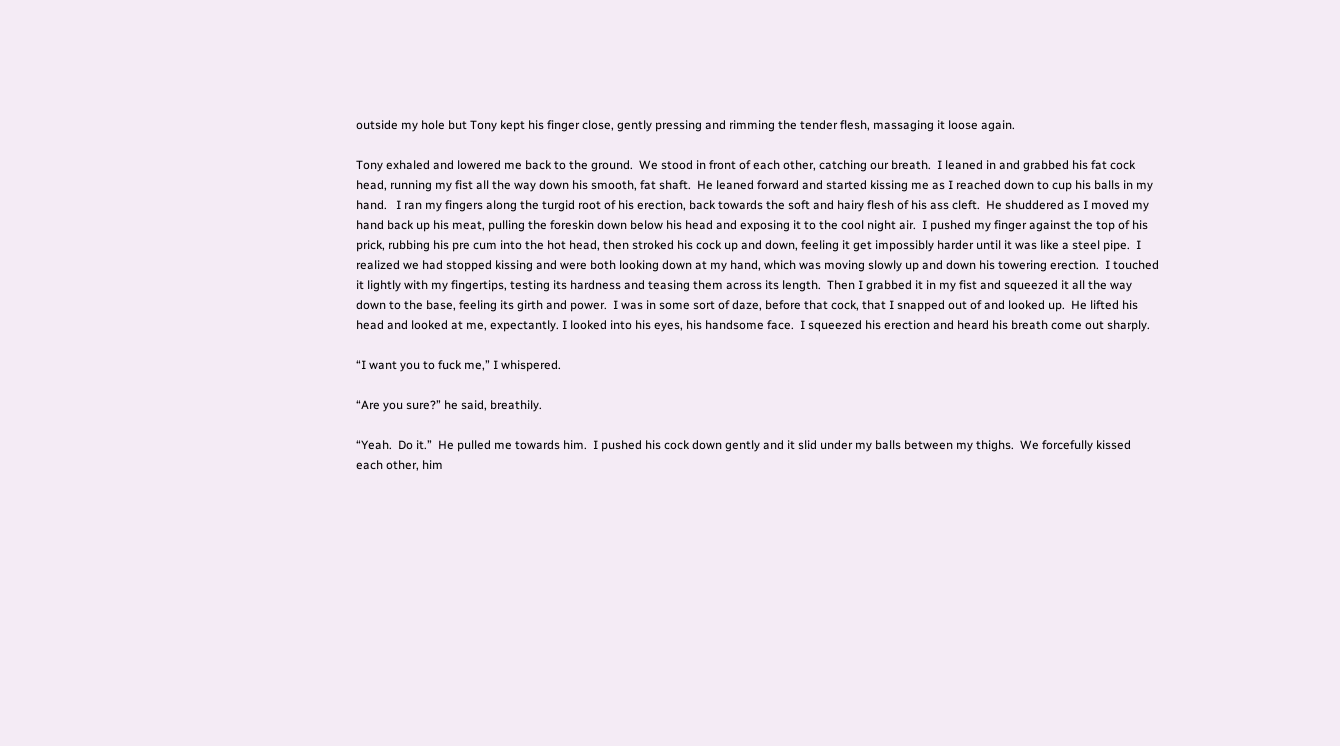outside my hole but Tony kept his finger close, gently pressing and rimming the tender flesh, massaging it loose again.

Tony exhaled and lowered me back to the ground.  We stood in front of each other, catching our breath.  I leaned in and grabbed his fat cock head, running my fist all the way down his smooth, fat shaft.  He leaned forward and started kissing me as I reached down to cup his balls in my hand.   I ran my fingers along the turgid root of his erection, back towards the soft and hairy flesh of his ass cleft.  He shuddered as I moved my hand back up his meat, pulling the foreskin down below his head and exposing it to the cool night air.  I pushed my finger against the top of his prick, rubbing his pre cum into the hot head, then stroked his cock up and down, feeling it get impossibly harder until it was like a steel pipe.  I realized we had stopped kissing and were both looking down at my hand, which was moving slowly up and down his towering erection.  I touched it lightly with my fingertips, testing its hardness and teasing them across its length.  Then I grabbed it in my fist and squeezed it all the way down to the base, feeling its girth and power.  I was in some sort of daze, before that cock, that I snapped out of and looked up.  He lifted his head and looked at me, expectantly. I looked into his eyes, his handsome face.  I squeezed his erection and heard his breath come out sharply.

“I want you to fuck me,” I whispered.

“Are you sure?” he said, breathily.

“Yeah.  Do it.”  He pulled me towards him.  I pushed his cock down gently and it slid under my balls between my thighs.  We forcefully kissed each other, him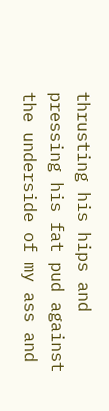thrusting his hips and pressing his fat pud against the underside of my ass and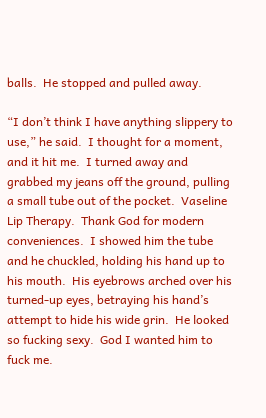balls.  He stopped and pulled away.

“I don’t think I have anything slippery to use,” he said.  I thought for a moment, and it hit me.  I turned away and grabbed my jeans off the ground, pulling a small tube out of the pocket.  Vaseline Lip Therapy.  Thank God for modern conveniences.  I showed him the tube and he chuckled, holding his hand up to his mouth.  His eyebrows arched over his turned-up eyes, betraying his hand’s attempt to hide his wide grin.  He looked so fucking sexy.  God I wanted him to fuck me.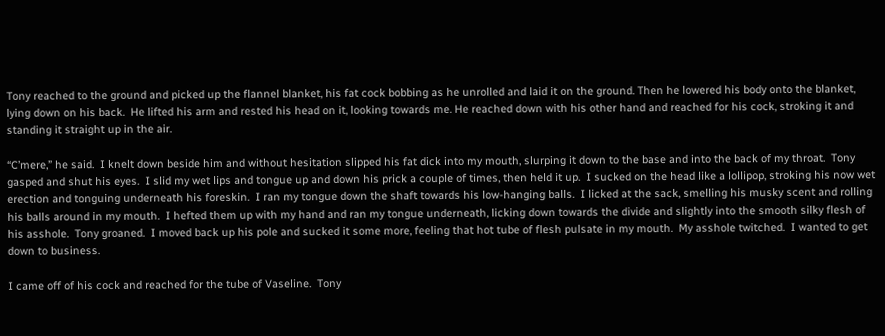Tony reached to the ground and picked up the flannel blanket, his fat cock bobbing as he unrolled and laid it on the ground. Then he lowered his body onto the blanket, lying down on his back.  He lifted his arm and rested his head on it, looking towards me. He reached down with his other hand and reached for his cock, stroking it and standing it straight up in the air.

“C’mere,” he said.  I knelt down beside him and without hesitation slipped his fat dick into my mouth, slurping it down to the base and into the back of my throat.  Tony gasped and shut his eyes.  I slid my wet lips and tongue up and down his prick a couple of times, then held it up.  I sucked on the head like a lollipop, stroking his now wet erection and tonguing underneath his foreskin.  I ran my tongue down the shaft towards his low-hanging balls.  I licked at the sack, smelling his musky scent and rolling his balls around in my mouth.  I hefted them up with my hand and ran my tongue underneath, licking down towards the divide and slightly into the smooth silky flesh of his asshole.  Tony groaned.  I moved back up his pole and sucked it some more, feeling that hot tube of flesh pulsate in my mouth.  My asshole twitched.  I wanted to get down to business.

I came off of his cock and reached for the tube of Vaseline.  Tony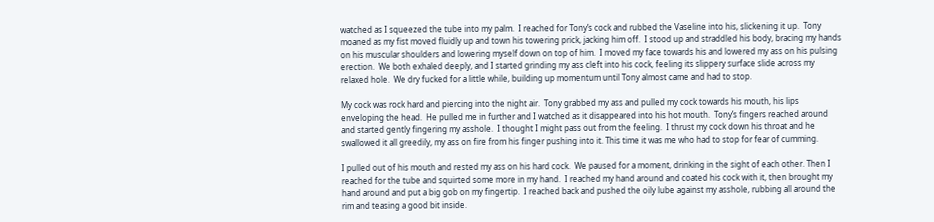watched as I squeezed the tube into my palm.  I reached for Tony’s cock and rubbed the Vaseline into his, slickening it up.  Tony moaned as my fist moved fluidly up and town his towering prick, jacking him off.  I stood up and straddled his body, bracing my hands on his muscular shoulders and lowering myself down on top of him.  I moved my face towards his and lowered my ass on his pulsing erection.  We both exhaled deeply, and I started grinding my ass cleft into his cock, feeling its slippery surface slide across my relaxed hole.  We dry fucked for a little while, building up momentum until Tony almost came and had to stop.

My cock was rock hard and piercing into the night air.  Tony grabbed my ass and pulled my cock towards his mouth, his lips enveloping the head.  He pulled me in further and I watched as it disappeared into his hot mouth.  Tony’s fingers reached around and started gently fingering my asshole.  I thought I might pass out from the feeling.  I thrust my cock down his throat and he swallowed it all greedily, my ass on fire from his finger pushing into it. This time it was me who had to stop for fear of cumming.

I pulled out of his mouth and rested my ass on his hard cock.  We paused for a moment, drinking in the sight of each other. Then I reached for the tube and squirted some more in my hand.  I reached my hand around and coated his cock with it, then brought my hand around and put a big gob on my fingertip.  I reached back and pushed the oily lube against my asshole, rubbing all around the rim and teasing a good bit inside.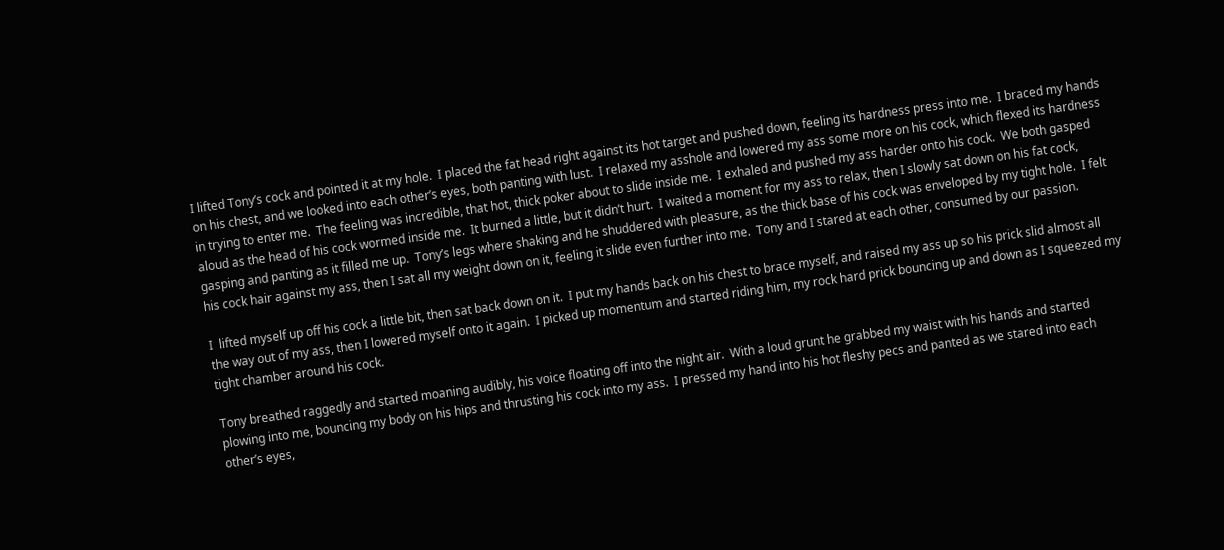I lifted Tony’s cock and pointed it at my hole.  I placed the fat head right against its hot target and pushed down, feeling its hardness press into me.  I braced my hands on his chest, and we looked into each other’s eyes, both panting with lust.  I relaxed my asshole and lowered my ass some more on his cock, which flexed its hardness in trying to enter me.  The feeling was incredible, that hot, thick poker about to slide inside me.  I exhaled and pushed my ass harder onto his cock.  We both gasped aloud as the head of his cock wormed inside me.  It burned a little, but it didn’t hurt.  I waited a moment for my ass to relax, then I slowly sat down on his fat cock, gasping and panting as it filled me up.  Tony’s legs where shaking and he shuddered with pleasure, as the thick base of his cock was enveloped by my tight hole.  I felt his cock hair against my ass, then I sat all my weight down on it, feeling it slide even further into me.  Tony and I stared at each other, consumed by our passion.

I  lifted myself up off his cock a little bit, then sat back down on it.  I put my hands back on his chest to brace myself, and raised my ass up so his prick slid almost all the way out of my ass, then I lowered myself onto it again.  I picked up momentum and started riding him, my rock hard prick bouncing up and down as I squeezed my tight chamber around his cock.

Tony breathed raggedly and started moaning audibly, his voice floating off into the night air.  With a loud grunt he grabbed my waist with his hands and started plowing into me, bouncing my body on his hips and thrusting his cock into my ass.  I pressed my hand into his hot fleshy pecs and panted as we stared into each other’s eyes,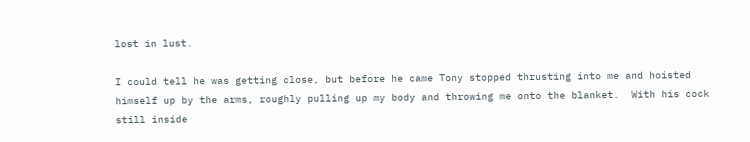lost in lust.

I could tell he was getting close, but before he came Tony stopped thrusting into me and hoisted himself up by the arms, roughly pulling up my body and throwing me onto the blanket.  With his cock still inside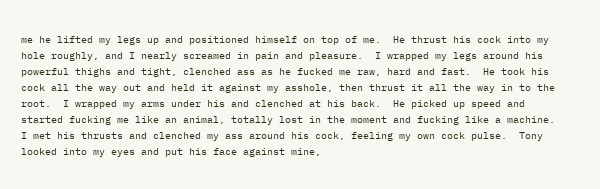me he lifted my legs up and positioned himself on top of me.  He thrust his cock into my hole roughly, and I nearly screamed in pain and pleasure.  I wrapped my legs around his powerful thighs and tight, clenched ass as he fucked me raw, hard and fast.  He took his cock all the way out and held it against my asshole, then thrust it all the way in to the root.  I wrapped my arms under his and clenched at his back.  He picked up speed and started fucking me like an animal, totally lost in the moment and fucking like a machine.  I met his thrusts and clenched my ass around his cock, feeling my own cock pulse.  Tony looked into my eyes and put his face against mine,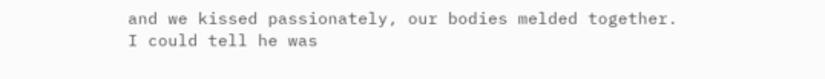and we kissed passionately, our bodies melded together.  I could tell he was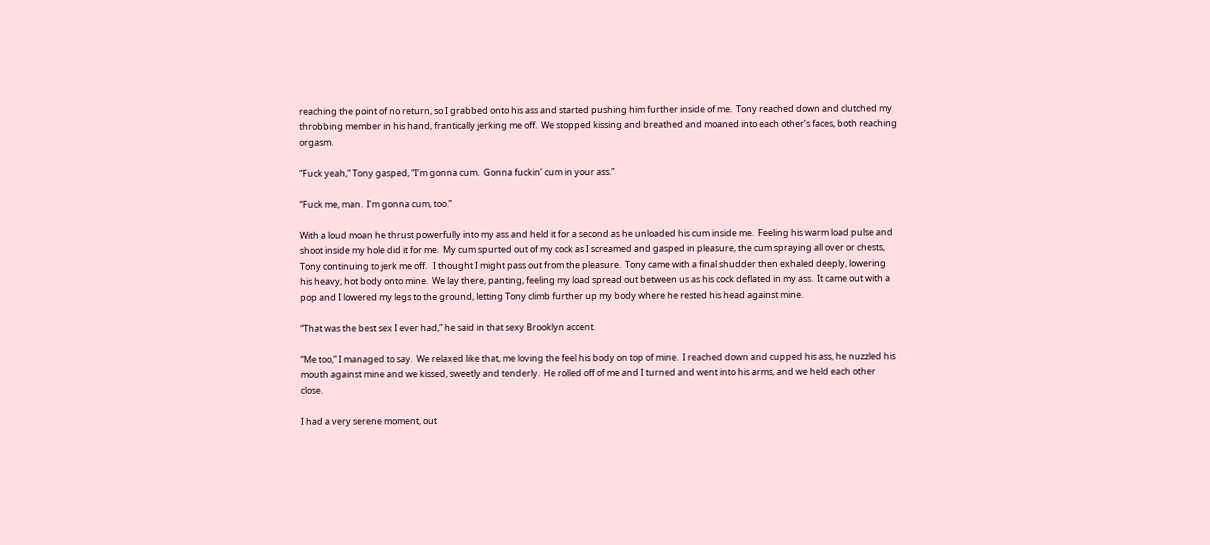reaching the point of no return, so I grabbed onto his ass and started pushing him further inside of me.  Tony reached down and clutched my throbbing member in his hand, frantically jerking me off.  We stopped kissing and breathed and moaned into each other’s faces, both reaching orgasm.

“Fuck yeah,” Tony gasped, “I’m gonna cum.  Gonna fuckin’ cum in your ass.”

“Fuck me, man.  I’m gonna cum, too.”

With a loud moan he thrust powerfully into my ass and held it for a second as he unloaded his cum inside me.  Feeling his warm load pulse and shoot inside my hole did it for me.  My cum spurted out of my cock as I screamed and gasped in pleasure, the cum spraying all over or chests, Tony continuing to jerk me off.   I thought I might pass out from the pleasure.  Tony came with a final shudder then exhaled deeply, lowering his heavy, hot body onto mine.  We lay there, panting, feeling my load spread out between us as his cock deflated in my ass.  It came out with a pop and I lowered my legs to the ground, letting Tony climb further up my body where he rested his head against mine.

“That was the best sex I ever had,” he said in that sexy Brooklyn accent.

“Me too,” I managed to say.  We relaxed like that, me loving the feel his body on top of mine.  I reached down and cupped his ass, he nuzzled his mouth against mine and we kissed, sweetly and tenderly.  He rolled off of me and I turned and went into his arms, and we held each other close.

I had a very serene moment, out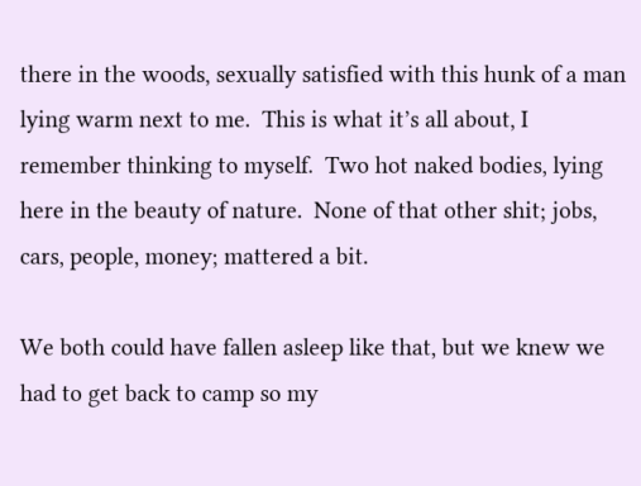there in the woods, sexually satisfied with this hunk of a man lying warm next to me.  This is what it’s all about, I remember thinking to myself.  Two hot naked bodies, lying here in the beauty of nature.  None of that other shit; jobs, cars, people, money; mattered a bit.

We both could have fallen asleep like that, but we knew we had to get back to camp so my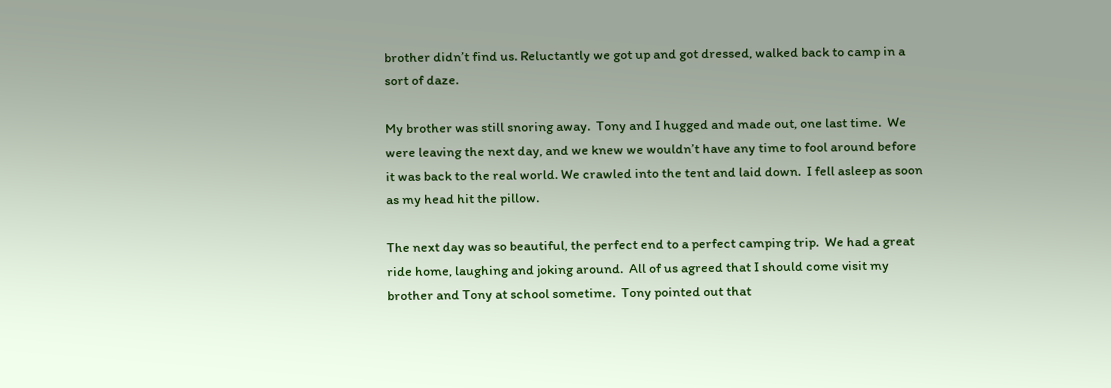brother didn’t find us. Reluctantly we got up and got dressed, walked back to camp in a sort of daze.

My brother was still snoring away.  Tony and I hugged and made out, one last time.  We were leaving the next day, and we knew we wouldn’t have any time to fool around before it was back to the real world. We crawled into the tent and laid down.  I fell asleep as soon as my head hit the pillow.

The next day was so beautiful, the perfect end to a perfect camping trip.  We had a great ride home, laughing and joking around.  All of us agreed that I should come visit my brother and Tony at school sometime.  Tony pointed out that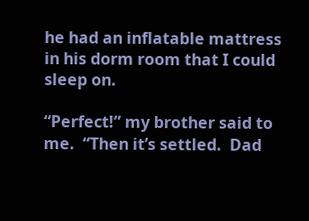he had an inflatable mattress in his dorm room that I could sleep on.

“Perfect!” my brother said to me.  “Then it’s settled.  Dad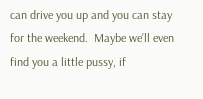can drive you up and you can stay for the weekend.  Maybe we’ll even find you a little pussy, if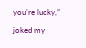you’re lucky,” joked my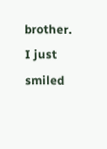brother.  I just smiled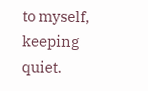to myself, keeping quiet.